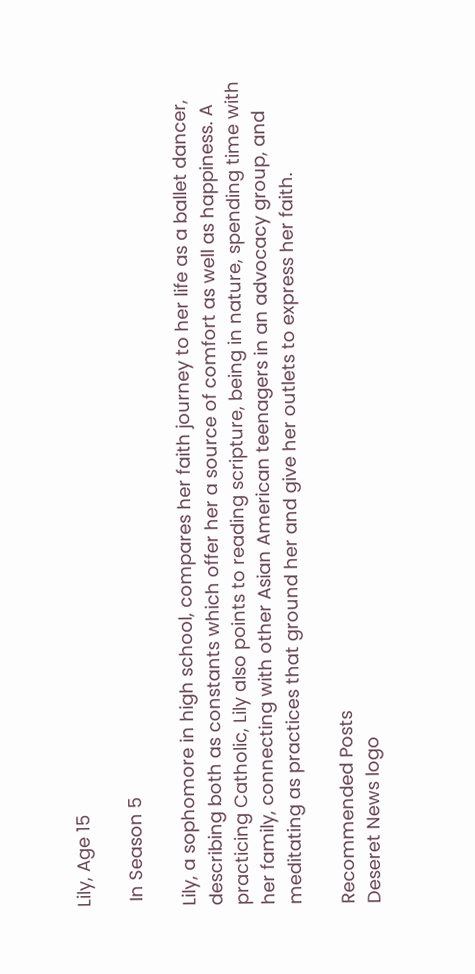Lily, Age 15

 In Season 5

Lily, a sophomore in high school, compares her faith journey to her life as a ballet dancer, describing both as constants which offer her a source of comfort as well as happiness. A practicing Catholic, Lily also points to reading scripture, being in nature, spending time with her family, connecting with other Asian American teenagers in an advocacy group, and meditating as practices that ground her and give her outlets to express her faith.

Recommended Posts
Deseret News logo